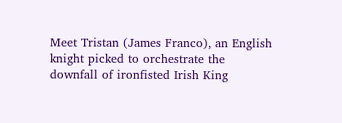Meet Tristan (James Franco), an English knight picked to orchestrate the downfall of ironfisted Irish King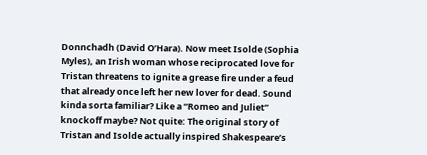Donnchadh (David O’Hara). Now meet Isolde (Sophia Myles), an Irish woman whose reciprocated love for Tristan threatens to ignite a grease fire under a feud that already once left her new lover for dead. Sound kinda sorta familiar? Like a “Romeo and Juliet” knockoff maybe? Not quite: The original story of Tristan and Isolde actually inspired Shakespeare’s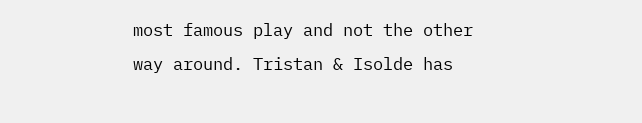most famous play and not the other way around. Tristan & Isolde has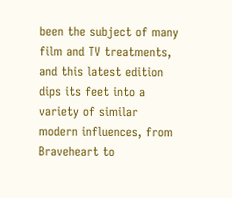been the subject of many film and TV treatments, and this latest edition dips its feet into a variety of similar modern influences, from Braveheart to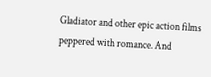Gladiator and other epic action films peppered with romance. And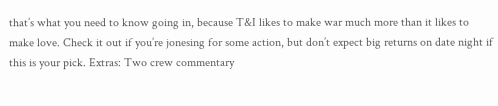that’s what you need to know going in, because T&I likes to make war much more than it likes to make love. Check it out if you’re jonesing for some action, but don’t expect big returns on date night if this is your pick. Extras: Two crew commentary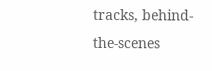tracks, behind-the-scenes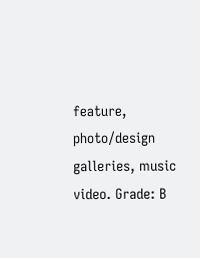feature, photo/design galleries, music video. Grade: B